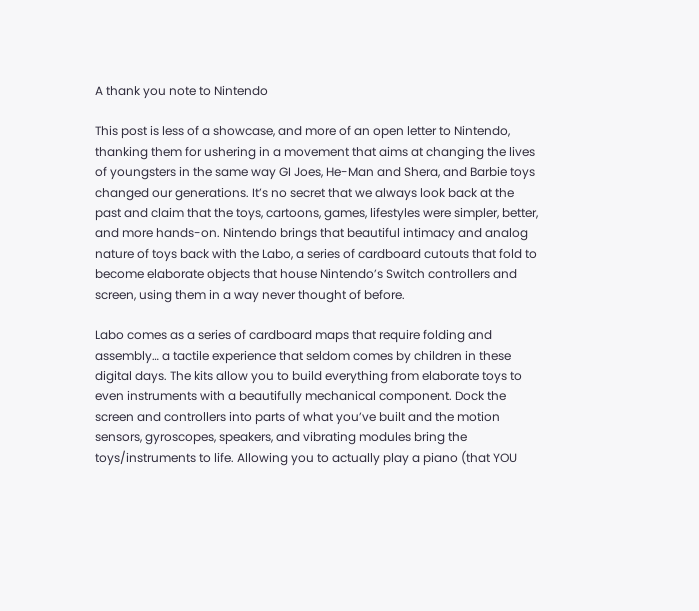A thank you note to Nintendo

This post is less of a showcase, and more of an open letter to Nintendo, thanking them for ushering in a movement that aims at changing the lives of youngsters in the same way GI Joes, He-Man and Shera, and Barbie toys changed our generations. It’s no secret that we always look back at the past and claim that the toys, cartoons, games, lifestyles were simpler, better, and more hands-on. Nintendo brings that beautiful intimacy and analog nature of toys back with the Labo, a series of cardboard cutouts that fold to become elaborate objects that house Nintendo’s Switch controllers and screen, using them in a way never thought of before.

Labo comes as a series of cardboard maps that require folding and assembly… a tactile experience that seldom comes by children in these digital days. The kits allow you to build everything from elaborate toys to even instruments with a beautifully mechanical component. Dock the screen and controllers into parts of what you’ve built and the motion sensors, gyroscopes, speakers, and vibrating modules bring the toys/instruments to life. Allowing you to actually play a piano (that YOU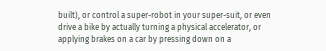built), or control a super-robot in your super-suit, or even drive a bike by actually turning a physical accelerator, or applying brakes on a car by pressing down on a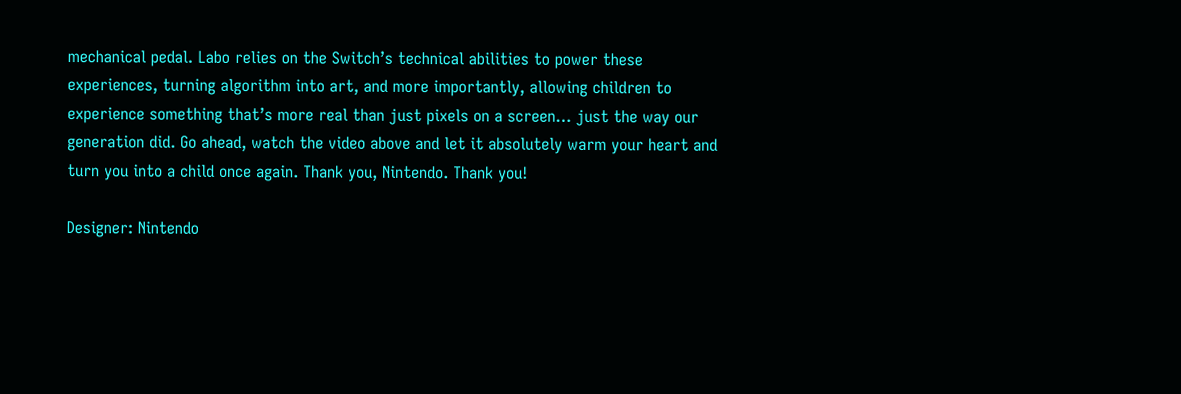mechanical pedal. Labo relies on the Switch’s technical abilities to power these experiences, turning algorithm into art, and more importantly, allowing children to experience something that’s more real than just pixels on a screen… just the way our generation did. Go ahead, watch the video above and let it absolutely warm your heart and turn you into a child once again. Thank you, Nintendo. Thank you!

Designer: Nintendo